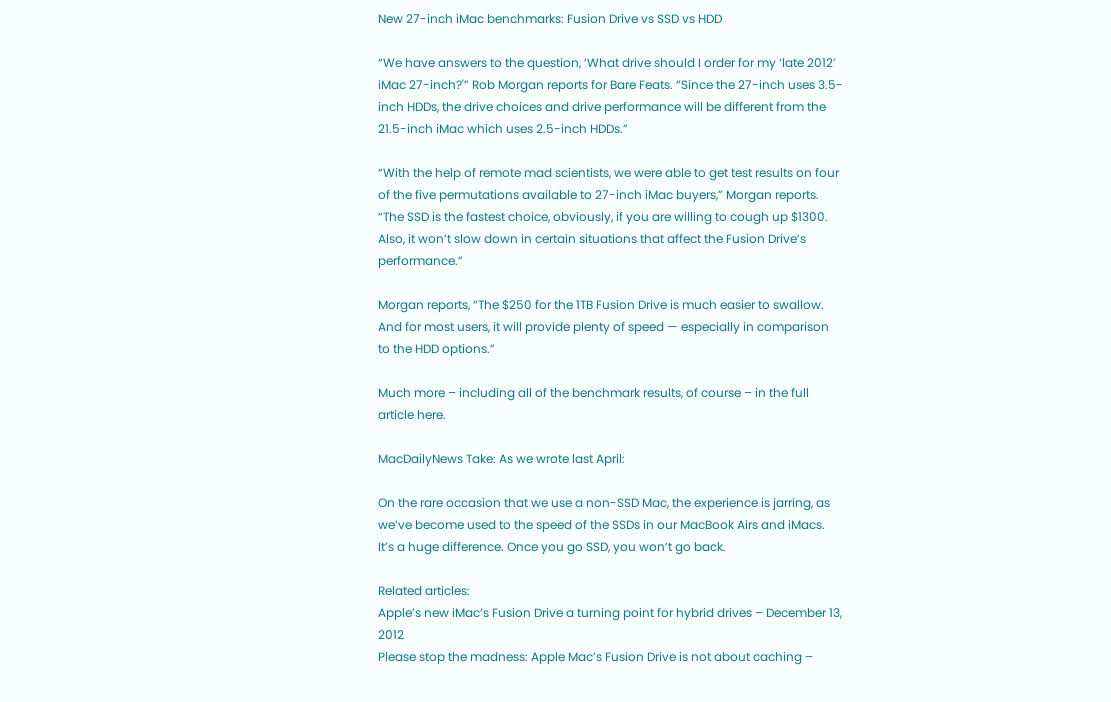New 27-inch iMac benchmarks: Fusion Drive vs SSD vs HDD

“We have answers to the question, ‘What drive should I order for my ‘late 2012’ iMac 27-inch?'” Rob Morgan reports for Bare Feats. “Since the 27-inch uses 3.5-inch HDDs, the drive choices and drive performance will be different from the 21.5-inch iMac which uses 2.5-inch HDDs.”

“With the help of remote mad scientists, we were able to get test results on four of the five permutations available to 27-inch iMac buyers,” Morgan reports. “The SSD is the fastest choice, obviously, if you are willing to cough up $1300. Also, it won’t slow down in certain situations that affect the Fusion Drive’s performance.”

Morgan reports, “The $250 for the 1TB Fusion Drive is much easier to swallow. And for most users, it will provide plenty of speed — especially in comparison to the HDD options.”

Much more – including all of the benchmark results, of course – in the full article here.

MacDailyNews Take: As we wrote last April:

On the rare occasion that we use a non-SSD Mac, the experience is jarring, as we’ve become used to the speed of the SSDs in our MacBook Airs and iMacs. It’s a huge difference. Once you go SSD, you won’t go back.

Related articles:
Apple’s new iMac’s Fusion Drive a turning point for hybrid drives – December 13, 2012
Please stop the madness: Apple Mac’s Fusion Drive is not about caching –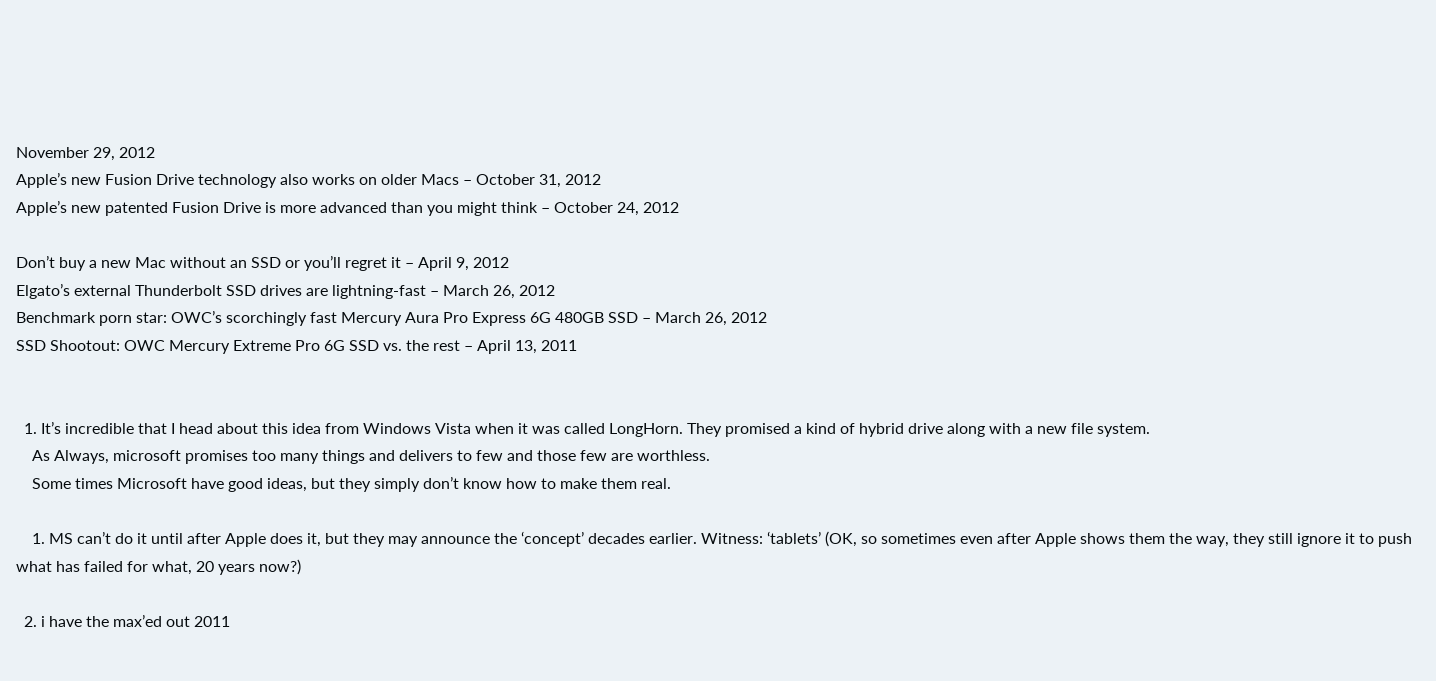November 29, 2012
Apple’s new Fusion Drive technology also works on older Macs – October 31, 2012
Apple’s new patented Fusion Drive is more advanced than you might think – October 24, 2012

Don’t buy a new Mac without an SSD or you’ll regret it – April 9, 2012
Elgato’s external Thunderbolt SSD drives are lightning-fast – March 26, 2012
Benchmark porn star: OWC’s scorchingly fast Mercury Aura Pro Express 6G 480GB SSD – March 26, 2012
SSD Shootout: OWC Mercury Extreme Pro 6G SSD vs. the rest – April 13, 2011


  1. It’s incredible that I head about this idea from Windows Vista when it was called LongHorn. They promised a kind of hybrid drive along with a new file system.
    As Always, microsoft promises too many things and delivers to few and those few are worthless.
    Some times Microsoft have good ideas, but they simply don’t know how to make them real.

    1. MS can’t do it until after Apple does it, but they may announce the ‘concept’ decades earlier. Witness: ‘tablets’ (OK, so sometimes even after Apple shows them the way, they still ignore it to push what has failed for what, 20 years now?)

  2. i have the max’ed out 2011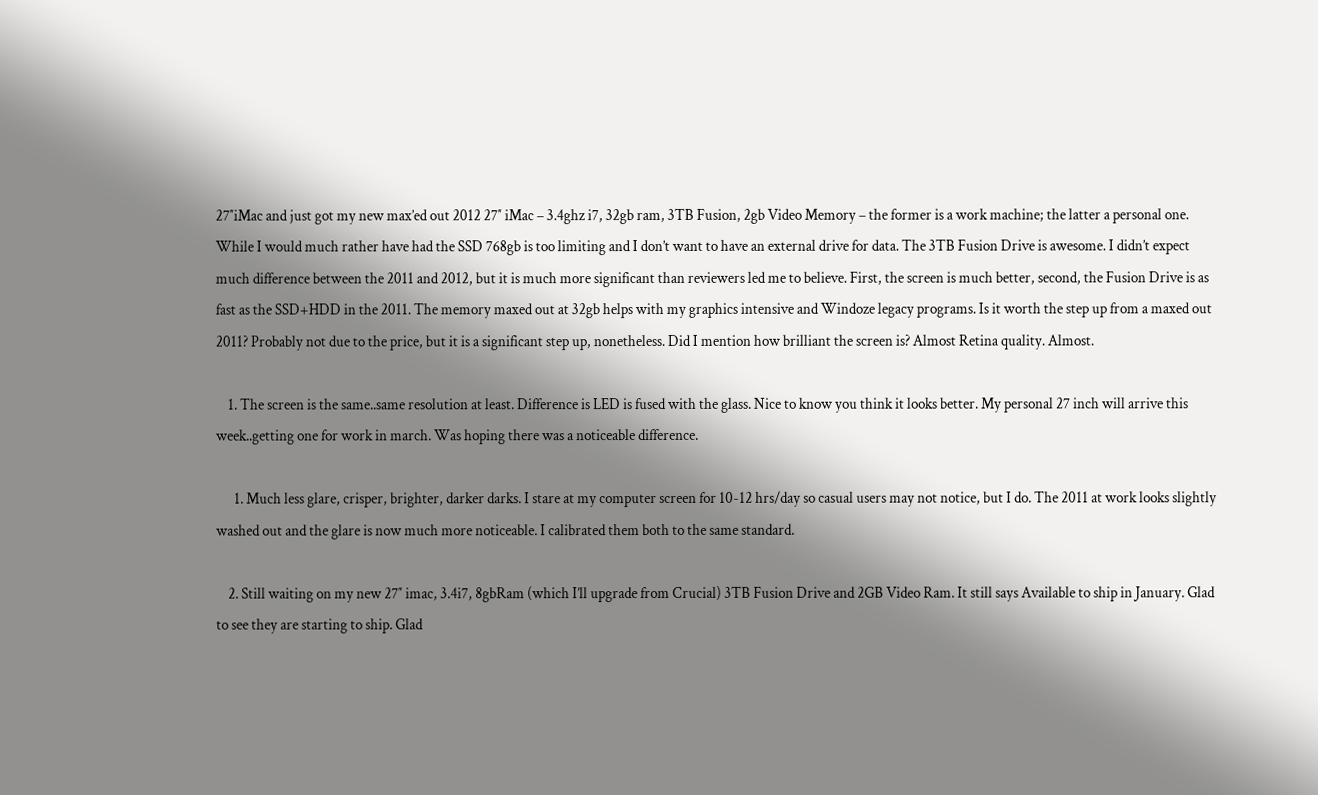27″iMac and just got my new max’ed out 2012 27″ iMac – 3.4ghz i7, 32gb ram, 3TB Fusion, 2gb Video Memory – the former is a work machine; the latter a personal one. While I would much rather have had the SSD 768gb is too limiting and I don’t want to have an external drive for data. The 3TB Fusion Drive is awesome. I didn’t expect much difference between the 2011 and 2012, but it is much more significant than reviewers led me to believe. First, the screen is much better, second, the Fusion Drive is as fast as the SSD+HDD in the 2011. The memory maxed out at 32gb helps with my graphics intensive and Windoze legacy programs. Is it worth the step up from a maxed out 2011? Probably not due to the price, but it is a significant step up, nonetheless. Did I mention how brilliant the screen is? Almost Retina quality. Almost.

    1. The screen is the same..same resolution at least. Difference is LED is fused with the glass. Nice to know you think it looks better. My personal 27 inch will arrive this week..getting one for work in march. Was hoping there was a noticeable difference.

      1. Much less glare, crisper, brighter, darker darks. I stare at my computer screen for 10-12 hrs/day so casual users may not notice, but I do. The 2011 at work looks slightly washed out and the glare is now much more noticeable. I calibrated them both to the same standard.

    2. Still waiting on my new 27″ imac, 3.4i7, 8gbRam (which I’ll upgrade from Crucial) 3TB Fusion Drive and 2GB Video Ram. It still says Available to ship in January. Glad to see they are starting to ship. Glad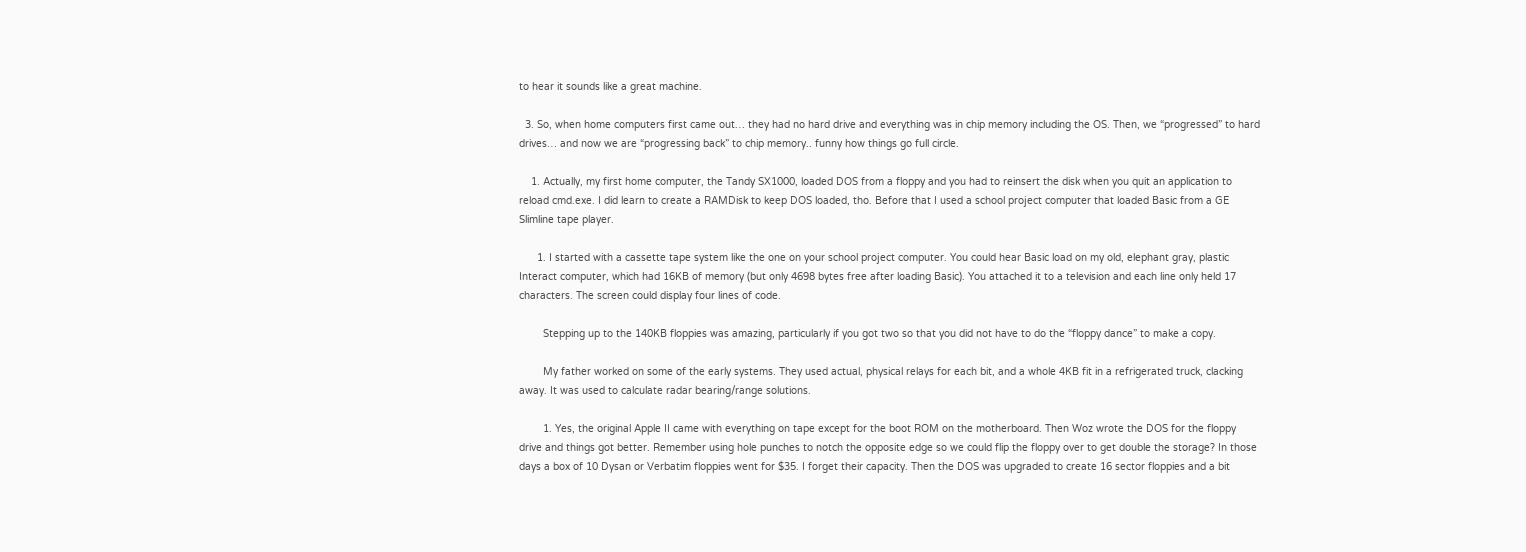to hear it sounds like a great machine.

  3. So, when home computers first came out… they had no hard drive and everything was in chip memory including the OS. Then, we “progressed” to hard drives… and now we are “progressing back” to chip memory.. funny how things go full circle.

    1. Actually, my first home computer, the Tandy SX1000, loaded DOS from a floppy and you had to reinsert the disk when you quit an application to reload cmd.exe. I did learn to create a RAMDisk to keep DOS loaded, tho. Before that I used a school project computer that loaded Basic from a GE Slimline tape player.

      1. I started with a cassette tape system like the one on your school project computer. You could hear Basic load on my old, elephant gray, plastic Interact computer, which had 16KB of memory (but only 4698 bytes free after loading Basic). You attached it to a television and each line only held 17 characters. The screen could display four lines of code.

        Stepping up to the 140KB floppies was amazing, particularly if you got two so that you did not have to do the “floppy dance” to make a copy.

        My father worked on some of the early systems. They used actual, physical relays for each bit, and a whole 4KB fit in a refrigerated truck, clacking away. It was used to calculate radar bearing/range solutions.

        1. Yes, the original Apple II came with everything on tape except for the boot ROM on the motherboard. Then Woz wrote the DOS for the floppy drive and things got better. Remember using hole punches to notch the opposite edge so we could flip the floppy over to get double the storage? In those days a box of 10 Dysan or Verbatim floppies went for $35. I forget their capacity. Then the DOS was upgraded to create 16 sector floppies and a bit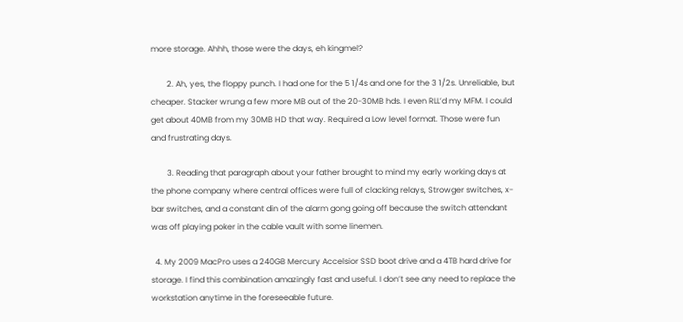more storage. Ahhh, those were the days, eh kingmel?

        2. Ah, yes, the floppy punch. I had one for the 5 1/4s and one for the 3 1/2s. Unreliable, but cheaper. Stacker wrung a few more MB out of the 20-30MB hds. I even RLL’d my MFM. I could get about 40MB from my 30MB HD that way. Required a Low level format. Those were fun and frustrating days.

        3. Reading that paragraph about your father brought to mind my early working days at the phone company where central offices were full of clacking relays, Strowger switches, x-bar switches, and a constant din of the alarm gong going off because the switch attendant was off playing poker in the cable vault with some linemen.

  4. My 2009 MacPro uses a 240GB Mercury Accelsior SSD boot drive and a 4TB hard drive for storage. I find this combination amazingly fast and useful. I don’t see any need to replace the workstation anytime in the foreseeable future.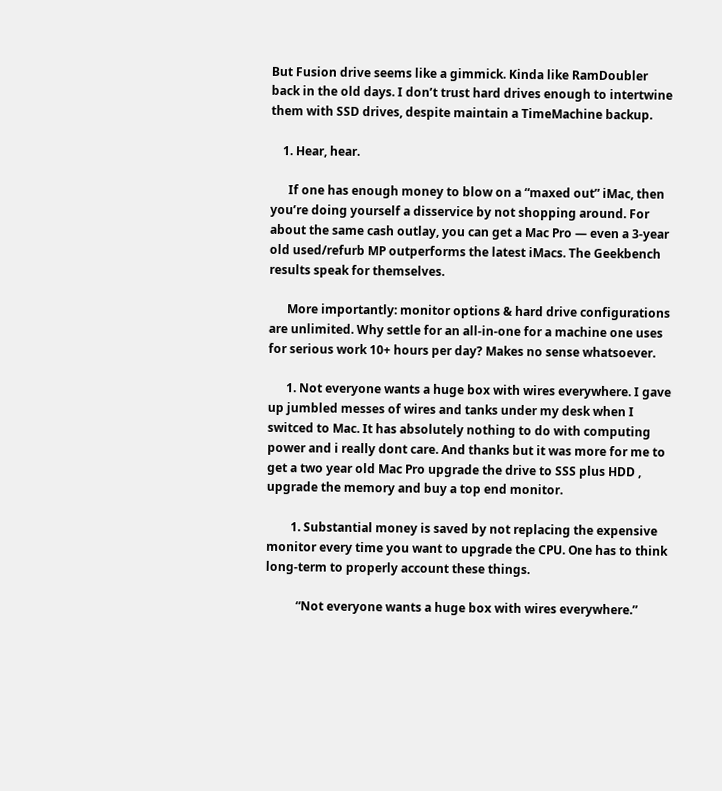But Fusion drive seems like a gimmick. Kinda like RamDoubler back in the old days. I don’t trust hard drives enough to intertwine them with SSD drives, despite maintain a TimeMachine backup.

    1. Hear, hear.

      If one has enough money to blow on a “maxed out” iMac, then you’re doing yourself a disservice by not shopping around. For about the same cash outlay, you can get a Mac Pro — even a 3-year old used/refurb MP outperforms the latest iMacs. The Geekbench results speak for themselves.

      More importantly: monitor options & hard drive configurations are unlimited. Why settle for an all-in-one for a machine one uses for serious work 10+ hours per day? Makes no sense whatsoever.

      1. Not everyone wants a huge box with wires everywhere. I gave up jumbled messes of wires and tanks under my desk when I switced to Mac. It has absolutely nothing to do with computing power and i really dont care. And thanks but it was more for me to get a two year old Mac Pro upgrade the drive to SSS plus HDD , upgrade the memory and buy a top end monitor.

        1. Substantial money is saved by not replacing the expensive monitor every time you want to upgrade the CPU. One has to think long-term to properly account these things.

          “Not everyone wants a huge box with wires everywhere.”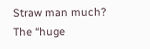Straw man much? The “huge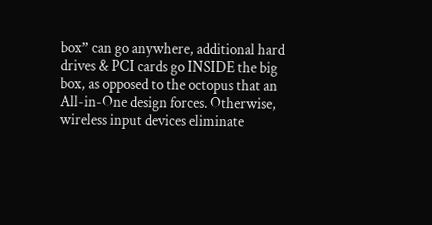box” can go anywhere, additional hard drives & PCI cards go INSIDE the big box, as opposed to the octopus that an All-in-One design forces. Otherwise, wireless input devices eliminate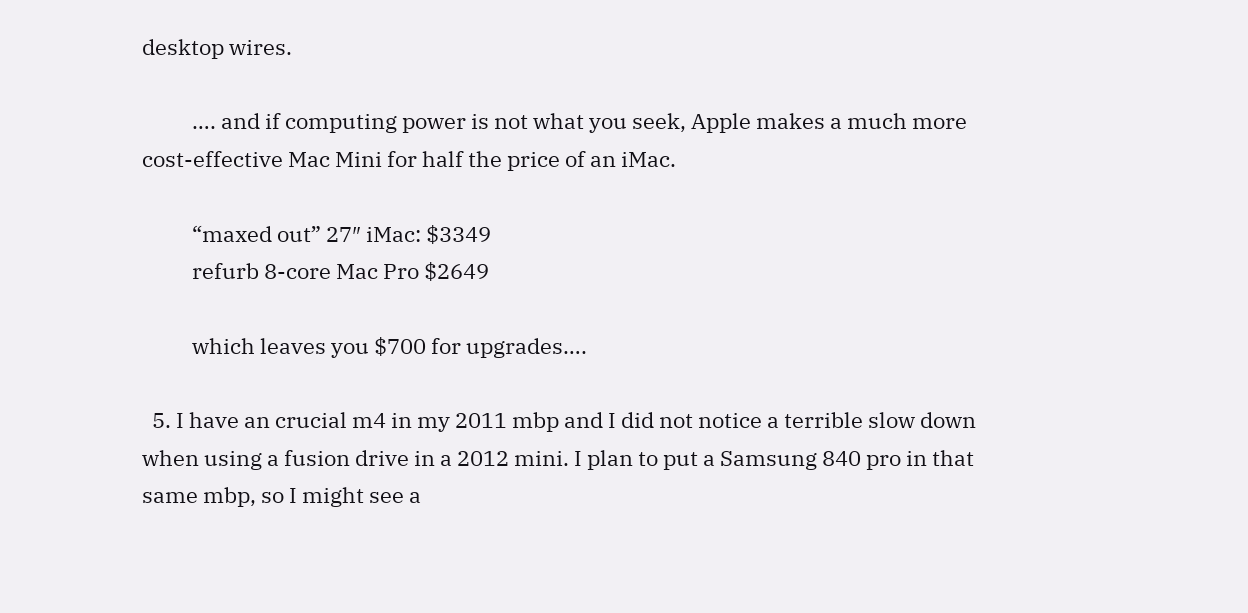desktop wires.

          …. and if computing power is not what you seek, Apple makes a much more cost-effective Mac Mini for half the price of an iMac.

          “maxed out” 27″ iMac: $3349
          refurb 8-core Mac Pro $2649

          which leaves you $700 for upgrades….

  5. I have an crucial m4 in my 2011 mbp and I did not notice a terrible slow down when using a fusion drive in a 2012 mini. I plan to put a Samsung 840 pro in that same mbp, so I might see a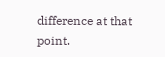difference at that point.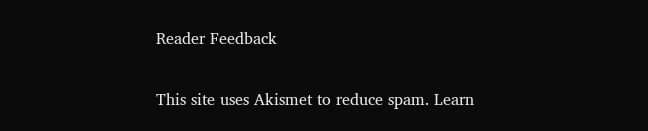Reader Feedback

This site uses Akismet to reduce spam. Learn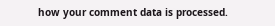how your comment data is processed.